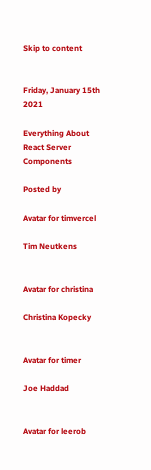Skip to content


Friday, January 15th 2021

Everything About React Server Components

Posted by

Avatar for timvercel

Tim Neutkens


Avatar for christina

Christina Kopecky


Avatar for timer

Joe Haddad


Avatar for leerob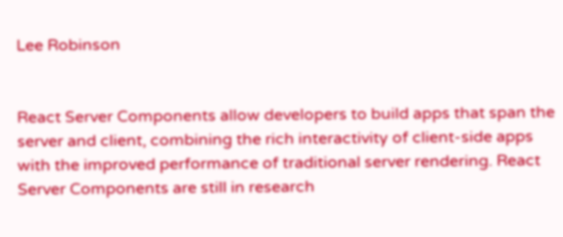Lee Robinson


React Server Components allow developers to build apps that span the server and client, combining the rich interactivity of client-side apps with the improved performance of traditional server rendering. React Server Components are still in research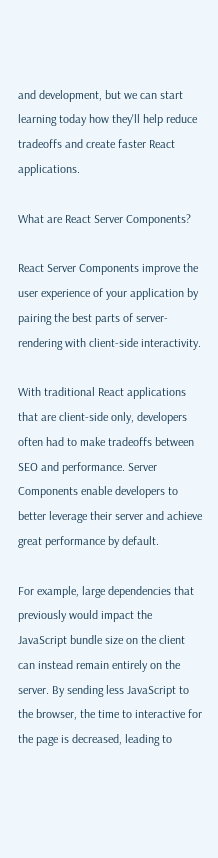and development, but we can start learning today how they'll help reduce tradeoffs and create faster React applications.

What are React Server Components?

React Server Components improve the user experience of your application by pairing the best parts of server-rendering with client-side interactivity.

With traditional React applications that are client-side only, developers often had to make tradeoffs between SEO and performance. Server Components enable developers to better leverage their server and achieve great performance by default.

For example, large dependencies that previously would impact the JavaScript bundle size on the client can instead remain entirely on the server. By sending less JavaScript to the browser, the time to interactive for the page is decreased, leading to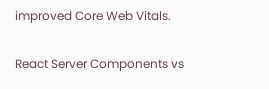improved Core Web Vitals.

React Server Components vs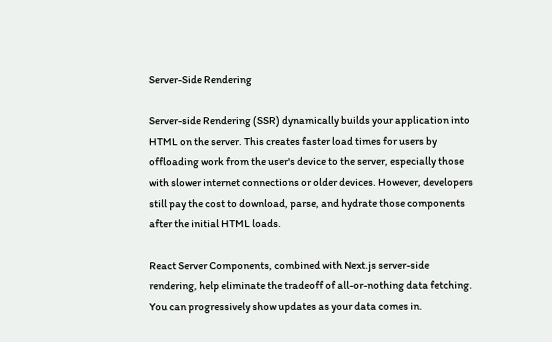Server-Side Rendering

Server-side Rendering (SSR) dynamically builds your application into HTML on the server. This creates faster load times for users by offloading work from the user's device to the server, especially those with slower internet connections or older devices. However, developers still pay the cost to download, parse, and hydrate those components after the initial HTML loads.

React Server Components, combined with Next.js server-side rendering, help eliminate the tradeoff of all-or-nothing data fetching. You can progressively show updates as your data comes in.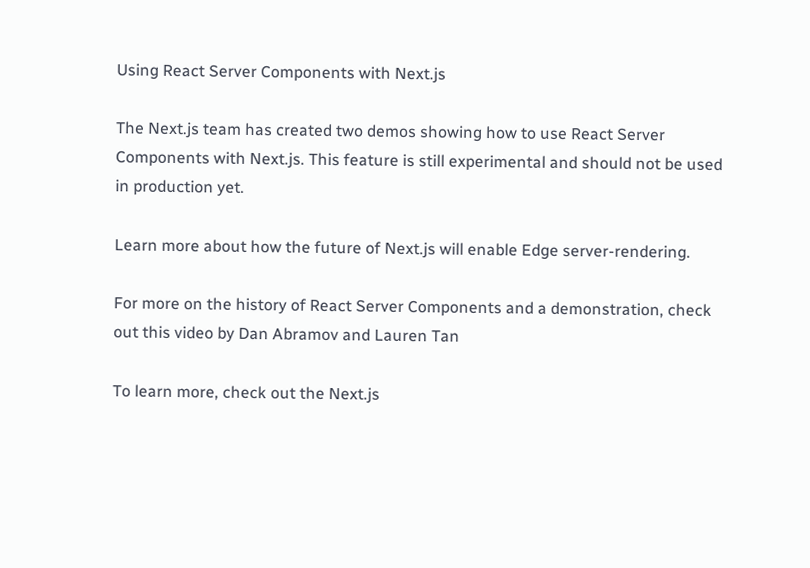Using React Server Components with Next.js

The Next.js team has created two demos showing how to use React Server Components with Next.js. This feature is still experimental and should not be used in production yet.

Learn more about how the future of Next.js will enable Edge server-rendering.

For more on the history of React Server Components and a demonstration, check out this video by Dan Abramov and Lauren Tan

To learn more, check out the Next.js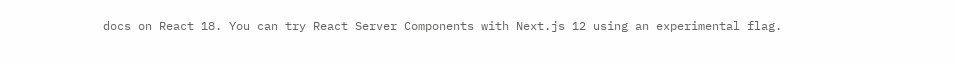docs on React 18. You can try React Server Components with Next.js 12 using an experimental flag.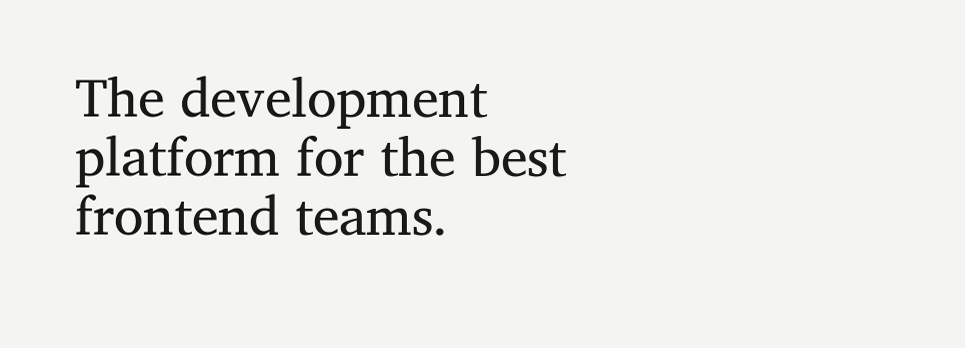The development platform for the best frontend teams.